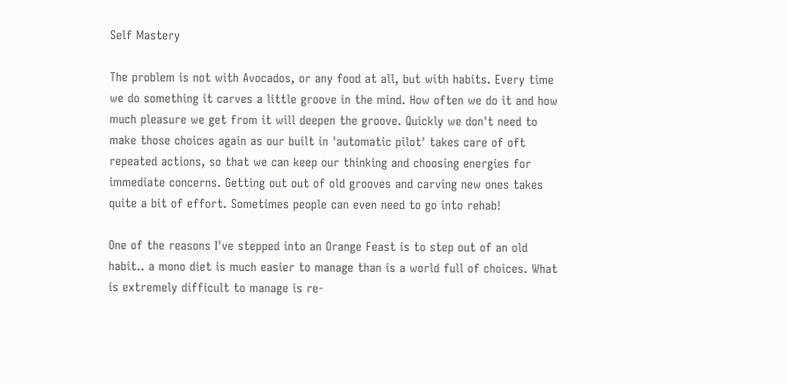Self Mastery

The problem is not with Avocados, or any food at all, but with habits. Every time we do something it carves a little groove in the mind. How often we do it and how much pleasure we get from it will deepen the groove. Quickly we don't need to make those choices again as our built in 'automatic pilot' takes care of oft repeated actions, so that we can keep our thinking and choosing energies for immediate concerns. Getting out out of old grooves and carving new ones takes quite a bit of effort. Sometimes people can even need to go into rehab!

One of the reasons I've stepped into an Orange Feast is to step out of an old habit.. a mono diet is much easier to manage than is a world full of choices. What is extremely difficult to manage is re-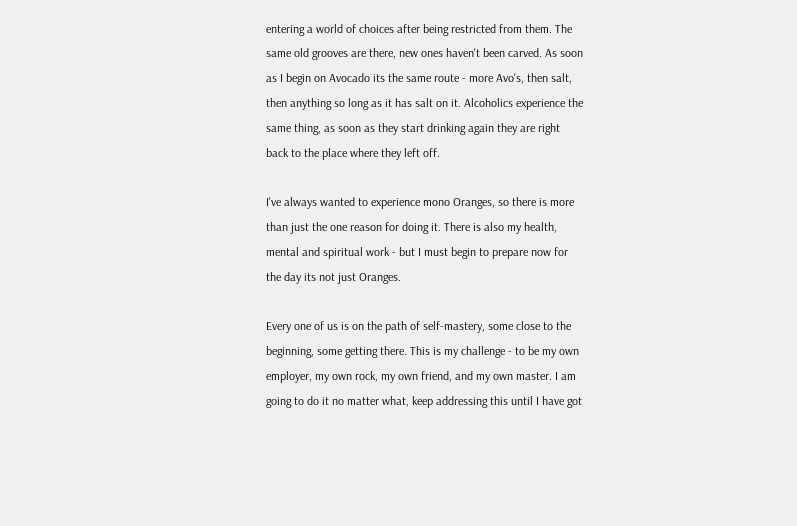entering a world of choices after being restricted from them. The same old grooves are there, new ones haven't been carved. As soon as I begin on Avocado its the same route - more Avo's, then salt, then anything so long as it has salt on it. Alcoholics experience the same thing, as soon as they start drinking again they are right back to the place where they left off.

I've always wanted to experience mono Oranges, so there is more than just the one reason for doing it. There is also my health, mental and spiritual work - but I must begin to prepare now for the day its not just Oranges.

Every one of us is on the path of self-mastery, some close to the beginning, some getting there. This is my challenge - to be my own employer, my own rock, my own friend, and my own master. I am going to do it no matter what, keep addressing this until I have got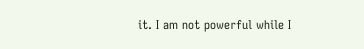it. I am not powerful while I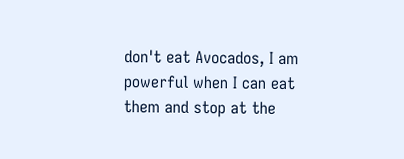don't eat Avocados, I am powerful when I can eat them and stop at the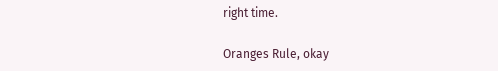right time.

Oranges Rule, okay